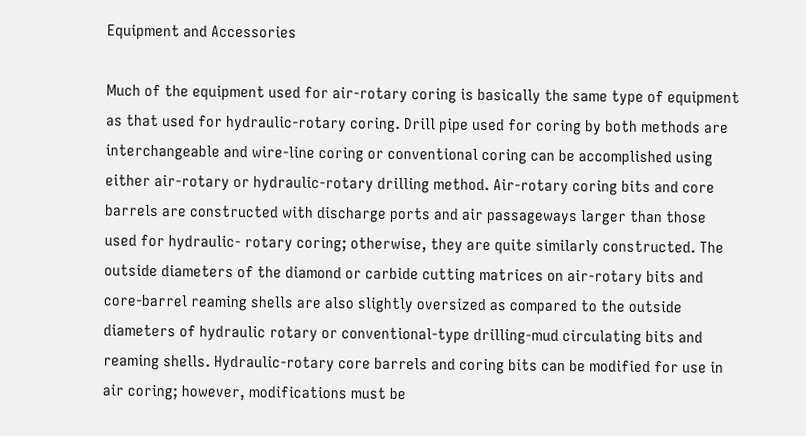Equipment and Accessories

Much of the equipment used for air-rotary coring is basically the same type of equipment as that used for hydraulic-rotary coring. Drill pipe used for coring by both methods are interchangeable and wire-line coring or conventional coring can be accomplished using either air-rotary or hydraulic-rotary drilling method. Air-rotary coring bits and core barrels are constructed with discharge ports and air passageways larger than those used for hydraulic- rotary coring; otherwise, they are quite similarly constructed. The outside diameters of the diamond or carbide cutting matrices on air-rotary bits and core-barrel reaming shells are also slightly oversized as compared to the outside diameters of hydraulic rotary or conventional-type drilling-mud circulating bits and reaming shells. Hydraulic-rotary core barrels and coring bits can be modified for use in air coring; however, modifications must be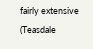fairly extensive (Teasdale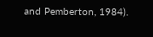and Pemberton, 1984).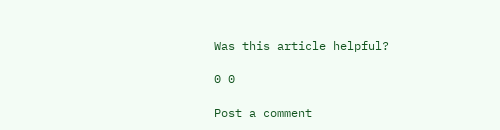Was this article helpful?

0 0

Post a comment